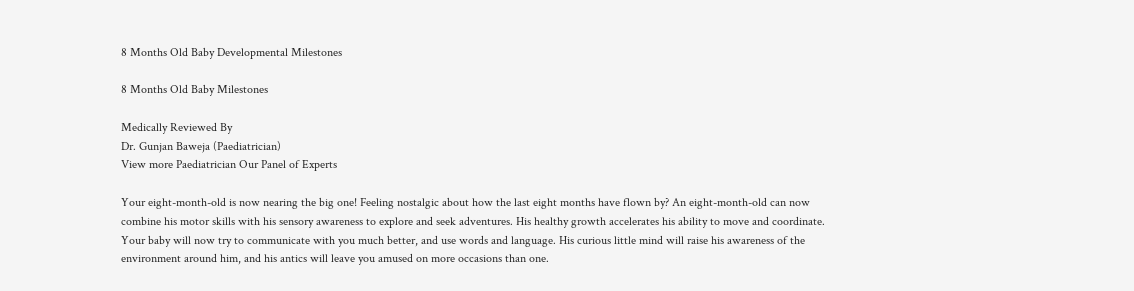8 Months Old Baby Developmental Milestones

8 Months Old Baby Milestones

Medically Reviewed By
Dr. Gunjan Baweja (Paediatrician)
View more Paediatrician Our Panel of Experts

Your eight-month-old is now nearing the big one! Feeling nostalgic about how the last eight months have flown by? An eight-month-old can now combine his motor skills with his sensory awareness to explore and seek adventures. His healthy growth accelerates his ability to move and coordinate. Your baby will now try to communicate with you much better, and use words and language. His curious little mind will raise his awareness of the environment around him, and his antics will leave you amused on more occasions than one.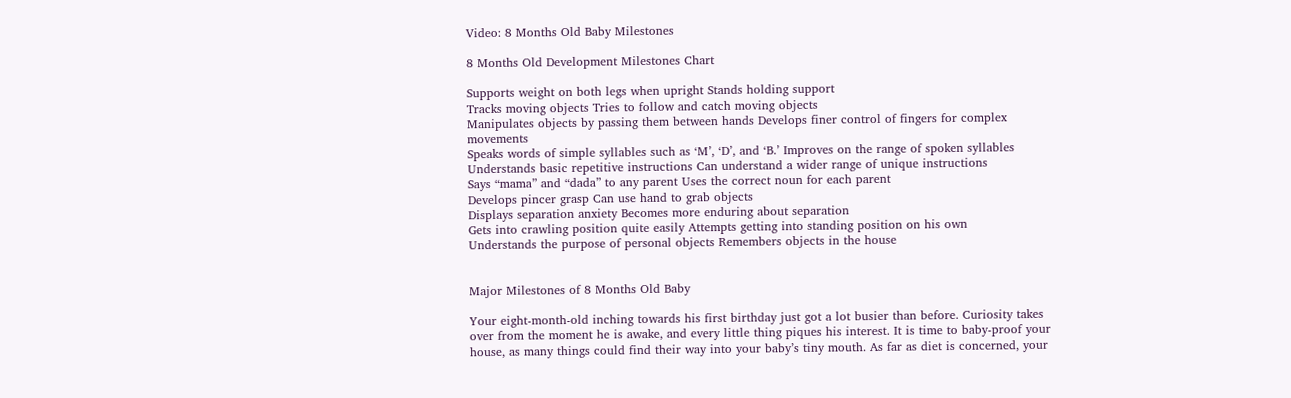Video: 8 Months Old Baby Milestones

8 Months Old Development Milestones Chart

Supports weight on both legs when upright Stands holding support
Tracks moving objects Tries to follow and catch moving objects
Manipulates objects by passing them between hands Develops finer control of fingers for complex movements
Speaks words of simple syllables such as ‘M’, ‘D’, and ‘B.’ Improves on the range of spoken syllables
Understands basic repetitive instructions Can understand a wider range of unique instructions
Says “mama” and “dada” to any parent Uses the correct noun for each parent
Develops pincer grasp Can use hand to grab objects
Displays separation anxiety Becomes more enduring about separation
Gets into crawling position quite easily Attempts getting into standing position on his own
Understands the purpose of personal objects Remembers objects in the house


Major Milestones of 8 Months Old Baby

Your eight-month-old inching towards his first birthday just got a lot busier than before. Curiosity takes over from the moment he is awake, and every little thing piques his interest. It is time to baby-proof your house, as many things could find their way into your baby’s tiny mouth. As far as diet is concerned, your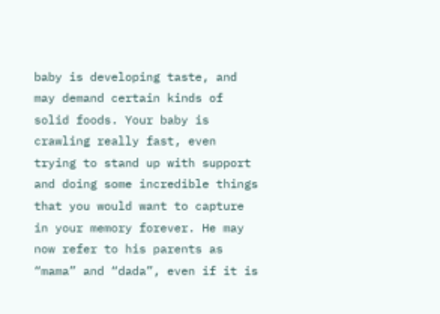baby is developing taste, and may demand certain kinds of solid foods. Your baby is crawling really fast, even trying to stand up with support and doing some incredible things that you would want to capture in your memory forever. He may now refer to his parents as “mama” and “dada”, even if it is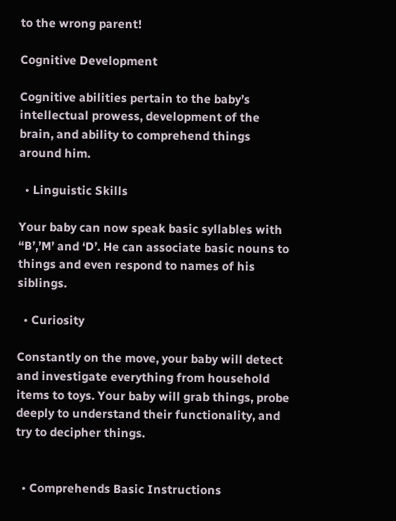to the wrong parent!

Cognitive Development

Cognitive abilities pertain to the baby’s intellectual prowess, development of the brain, and ability to comprehend things around him.

  • Linguistic Skills

Your baby can now speak basic syllables with “B’,’M’ and ‘D’. He can associate basic nouns to things and even respond to names of his siblings.

  • Curiosity

Constantly on the move, your baby will detect and investigate everything from household items to toys. Your baby will grab things, probe deeply to understand their functionality, and try to decipher things.


  • Comprehends Basic Instructions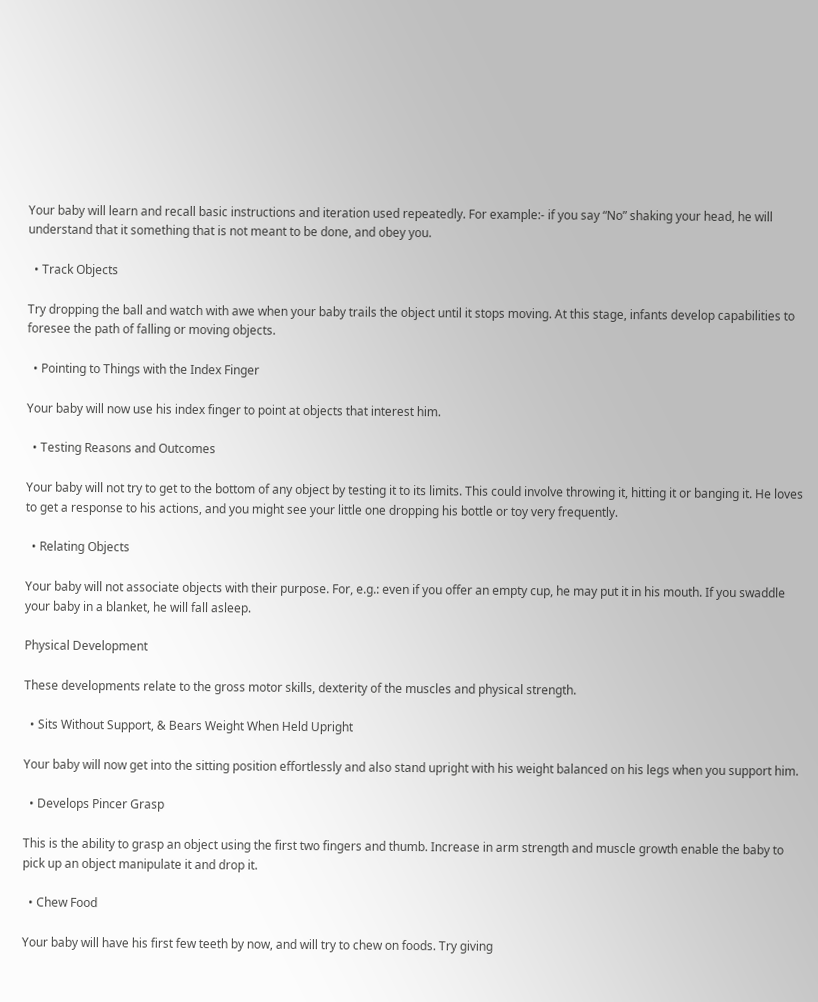Your baby will learn and recall basic instructions and iteration used repeatedly. For example:- if you say “No” shaking your head, he will understand that it something that is not meant to be done, and obey you.

  • Track Objects

Try dropping the ball and watch with awe when your baby trails the object until it stops moving. At this stage, infants develop capabilities to foresee the path of falling or moving objects.

  • Pointing to Things with the Index Finger

Your baby will now use his index finger to point at objects that interest him.

  • Testing Reasons and Outcomes

Your baby will not try to get to the bottom of any object by testing it to its limits. This could involve throwing it, hitting it or banging it. He loves to get a response to his actions, and you might see your little one dropping his bottle or toy very frequently.

  • Relating Objects

Your baby will not associate objects with their purpose. For, e.g.: even if you offer an empty cup, he may put it in his mouth. If you swaddle your baby in a blanket, he will fall asleep.

Physical Development

These developments relate to the gross motor skills, dexterity of the muscles and physical strength.

  • Sits Without Support, & Bears Weight When Held Upright

Your baby will now get into the sitting position effortlessly and also stand upright with his weight balanced on his legs when you support him.

  • Develops Pincer Grasp

This is the ability to grasp an object using the first two fingers and thumb. Increase in arm strength and muscle growth enable the baby to pick up an object manipulate it and drop it.

  • Chew Food

Your baby will have his first few teeth by now, and will try to chew on foods. Try giving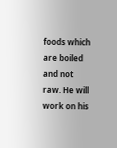foods which are boiled and not raw. He will work on his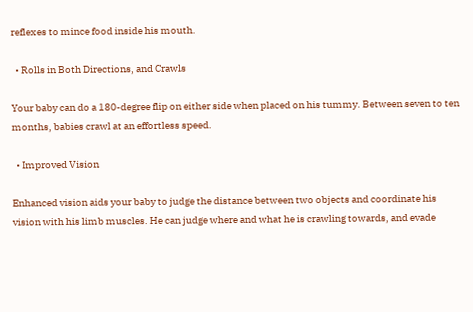reflexes to mince food inside his mouth.

  • Rolls in Both Directions, and Crawls

Your baby can do a 180-degree flip on either side when placed on his tummy. Between seven to ten months, babies crawl at an effortless speed.

  • Improved Vision

Enhanced vision aids your baby to judge the distance between two objects and coordinate his vision with his limb muscles. He can judge where and what he is crawling towards, and evade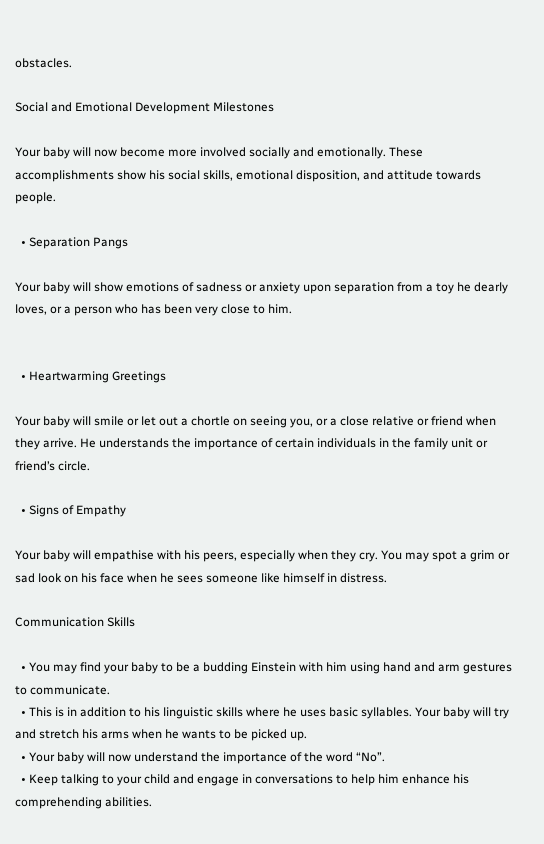obstacles.

Social and Emotional Development Milestones

Your baby will now become more involved socially and emotionally. These accomplishments show his social skills, emotional disposition, and attitude towards people.

  • Separation Pangs

Your baby will show emotions of sadness or anxiety upon separation from a toy he dearly loves, or a person who has been very close to him.


  • Heartwarming Greetings

Your baby will smile or let out a chortle on seeing you, or a close relative or friend when they arrive. He understands the importance of certain individuals in the family unit or friend’s circle.

  • Signs of Empathy

Your baby will empathise with his peers, especially when they cry. You may spot a grim or sad look on his face when he sees someone like himself in distress.

Communication Skills

  • You may find your baby to be a budding Einstein with him using hand and arm gestures to communicate.
  • This is in addition to his linguistic skills where he uses basic syllables. Your baby will try and stretch his arms when he wants to be picked up.
  • Your baby will now understand the importance of the word “No”.
  • Keep talking to your child and engage in conversations to help him enhance his comprehending abilities.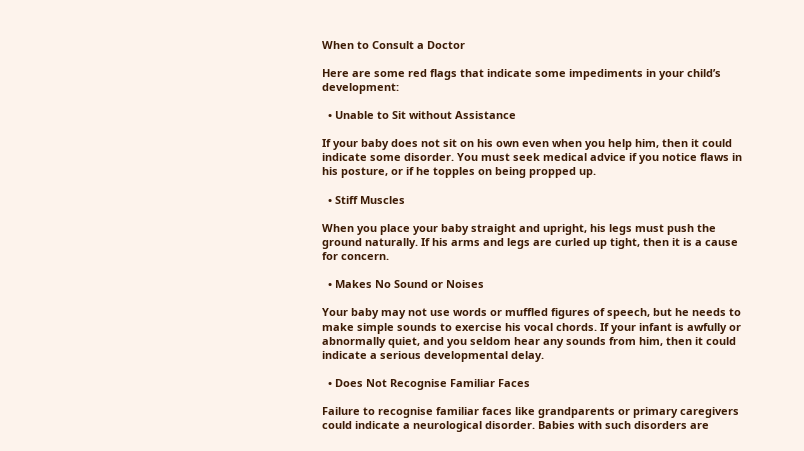When to Consult a Doctor

Here are some red flags that indicate some impediments in your child’s development:

  • Unable to Sit without Assistance

If your baby does not sit on his own even when you help him, then it could indicate some disorder. You must seek medical advice if you notice flaws in his posture, or if he topples on being propped up.

  • Stiff Muscles

When you place your baby straight and upright, his legs must push the ground naturally. If his arms and legs are curled up tight, then it is a cause for concern.

  • Makes No Sound or Noises

Your baby may not use words or muffled figures of speech, but he needs to make simple sounds to exercise his vocal chords. If your infant is awfully or abnormally quiet, and you seldom hear any sounds from him, then it could indicate a serious developmental delay.

  • Does Not Recognise Familiar Faces

Failure to recognise familiar faces like grandparents or primary caregivers could indicate a neurological disorder. Babies with such disorders are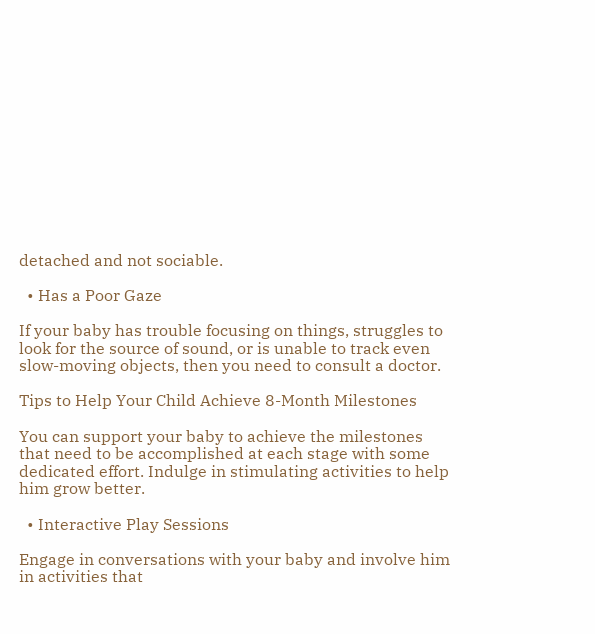detached and not sociable.

  • Has a Poor Gaze

If your baby has trouble focusing on things, struggles to look for the source of sound, or is unable to track even slow-moving objects, then you need to consult a doctor.

Tips to Help Your Child Achieve 8-Month Milestones

You can support your baby to achieve the milestones that need to be accomplished at each stage with some dedicated effort. Indulge in stimulating activities to help him grow better.

  • Interactive Play Sessions

Engage in conversations with your baby and involve him in activities that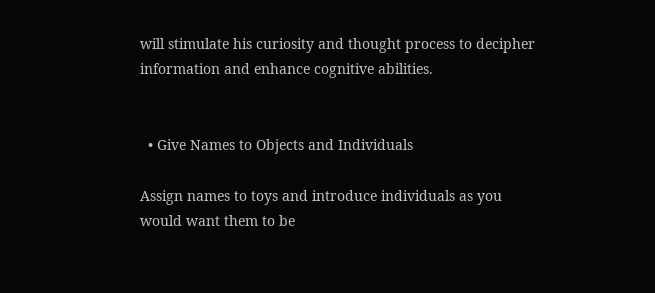will stimulate his curiosity and thought process to decipher information and enhance cognitive abilities.


  • Give Names to Objects and Individuals

Assign names to toys and introduce individuals as you would want them to be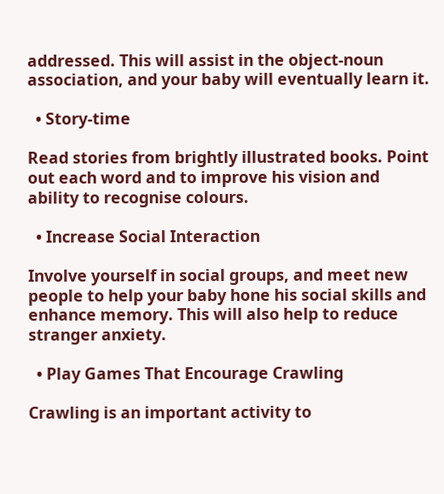addressed. This will assist in the object-noun association, and your baby will eventually learn it.

  • Story-time

Read stories from brightly illustrated books. Point out each word and to improve his vision and ability to recognise colours.

  • Increase Social Interaction

Involve yourself in social groups, and meet new people to help your baby hone his social skills and enhance memory. This will also help to reduce stranger anxiety.

  • Play Games That Encourage Crawling

Crawling is an important activity to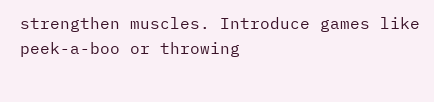strengthen muscles. Introduce games like peek-a-boo or throwing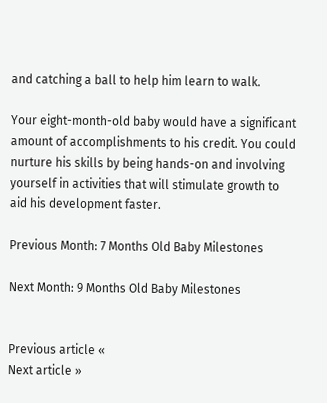and catching a ball to help him learn to walk.

Your eight-month-old baby would have a significant amount of accomplishments to his credit. You could nurture his skills by being hands-on and involving yourself in activities that will stimulate growth to aid his development faster.

Previous Month: 7 Months Old Baby Milestones

Next Month: 9 Months Old Baby Milestones


Previous article «
Next article »